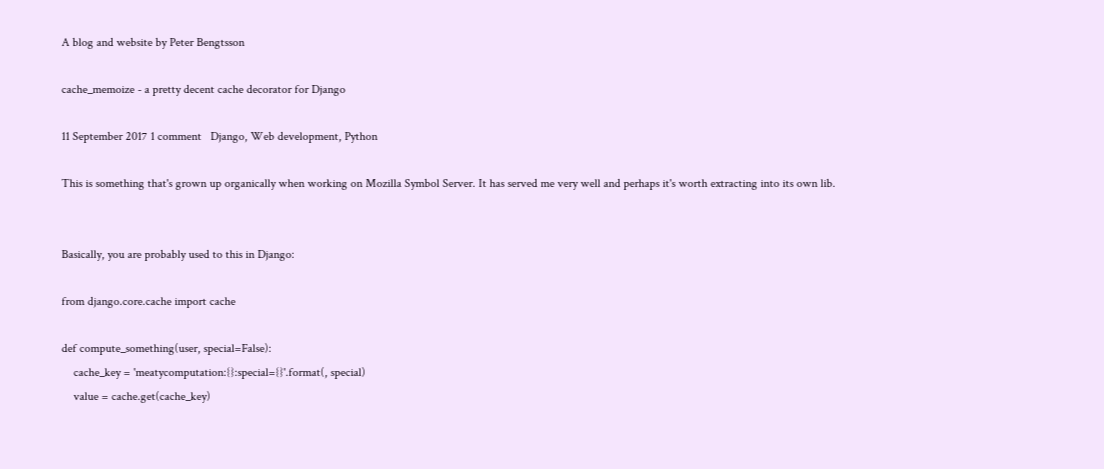A blog and website by Peter Bengtsson

cache_memoize - a pretty decent cache decorator for Django

11 September 2017 1 comment   Django, Web development, Python

This is something that's grown up organically when working on Mozilla Symbol Server. It has served me very well and perhaps it's worth extracting into its own lib.


Basically, you are probably used to this in Django:

from django.core.cache import cache

def compute_something(user, special=False):
    cache_key = 'meatycomputation:{}:special={}'.format(, special)
    value = cache.get(cache_key)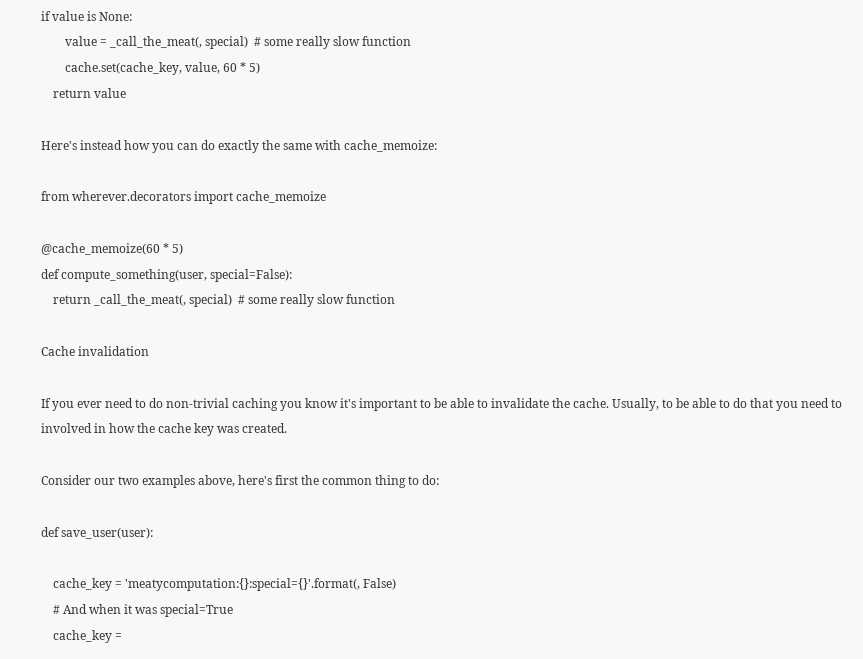if value is None:
        value = _call_the_meat(, special)  # some really slow function
        cache.set(cache_key, value, 60 * 5)
    return value

Here's instead how you can do exactly the same with cache_memoize:

from wherever.decorators import cache_memoize

@cache_memoize(60 * 5)
def compute_something(user, special=False):
    return _call_the_meat(, special)  # some really slow function

Cache invalidation

If you ever need to do non-trivial caching you know it's important to be able to invalidate the cache. Usually, to be able to do that you need to involved in how the cache key was created.

Consider our two examples above, here's first the common thing to do:

def save_user(user):

    cache_key = 'meatycomputation:{}:special={}'.format(, False)
    # And when it was special=True
    cache_key =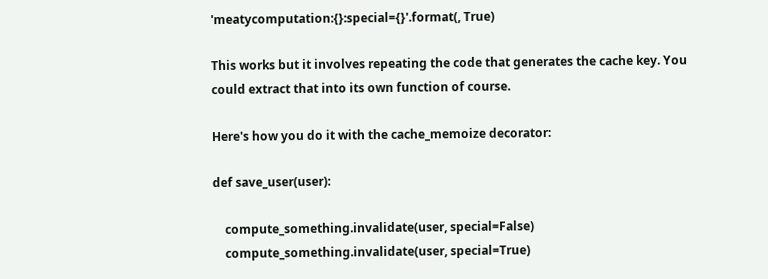'meatycomputation:{}:special={}'.format(, True)

This works but it involves repeating the code that generates the cache key. You could extract that into its own function of course.

Here's how you do it with the cache_memoize decorator:

def save_user(user):

    compute_something.invalidate(user, special=False)
    compute_something.invalidate(user, special=True)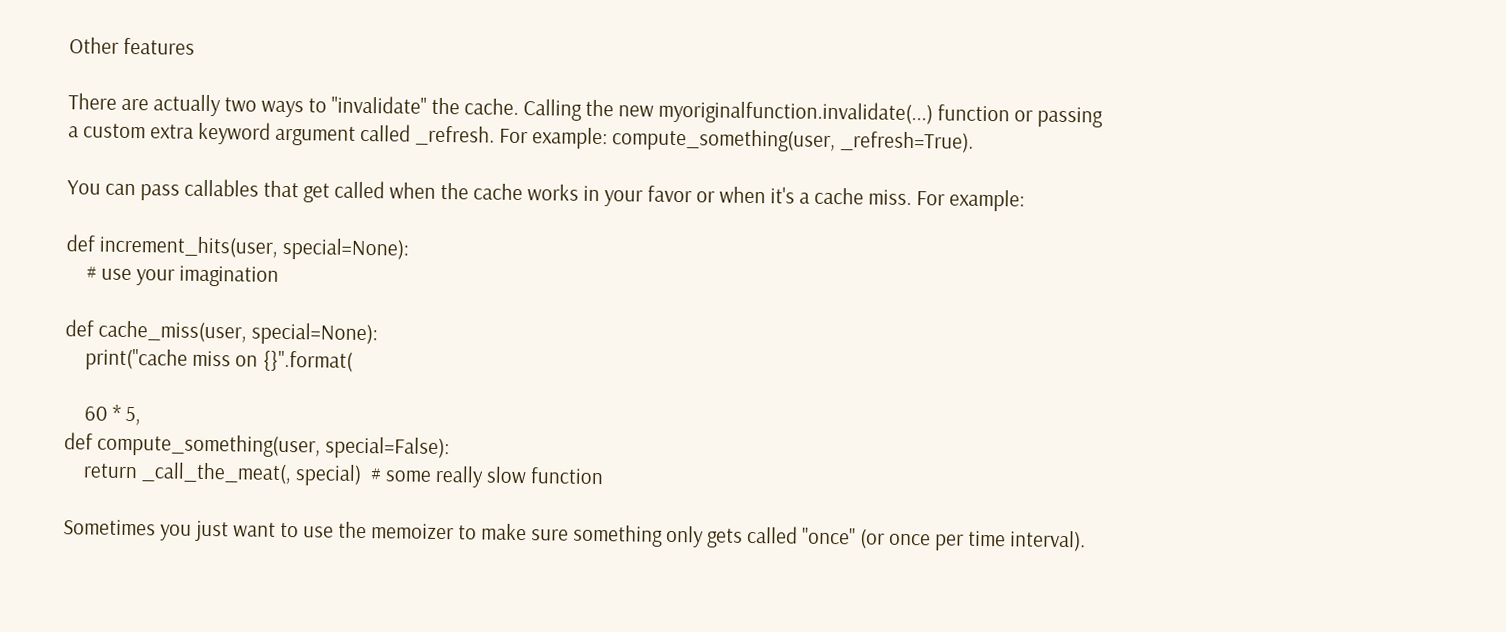Other features

There are actually two ways to "invalidate" the cache. Calling the new myoriginalfunction.invalidate(...) function or passing a custom extra keyword argument called _refresh. For example: compute_something(user, _refresh=True).

You can pass callables that get called when the cache works in your favor or when it's a cache miss. For example:

def increment_hits(user, special=None):
    # use your imagination

def cache_miss(user, special=None):
    print("cache miss on {}".format(

    60 * 5,
def compute_something(user, special=False):
    return _call_the_meat(, special)  # some really slow function

Sometimes you just want to use the memoizer to make sure something only gets called "once" (or once per time interval).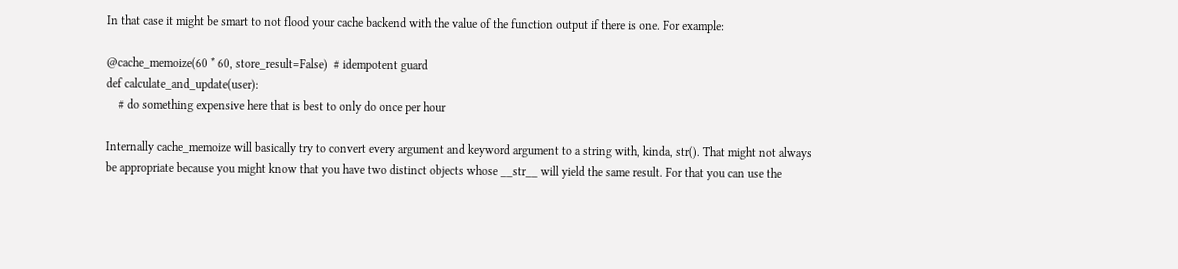In that case it might be smart to not flood your cache backend with the value of the function output if there is one. For example:

@cache_memoize(60 * 60, store_result=False)  # idempotent guard
def calculate_and_update(user):
    # do something expensive here that is best to only do once per hour

Internally cache_memoize will basically try to convert every argument and keyword argument to a string with, kinda, str(). That might not always be appropriate because you might know that you have two distinct objects whose __str__ will yield the same result. For that you can use the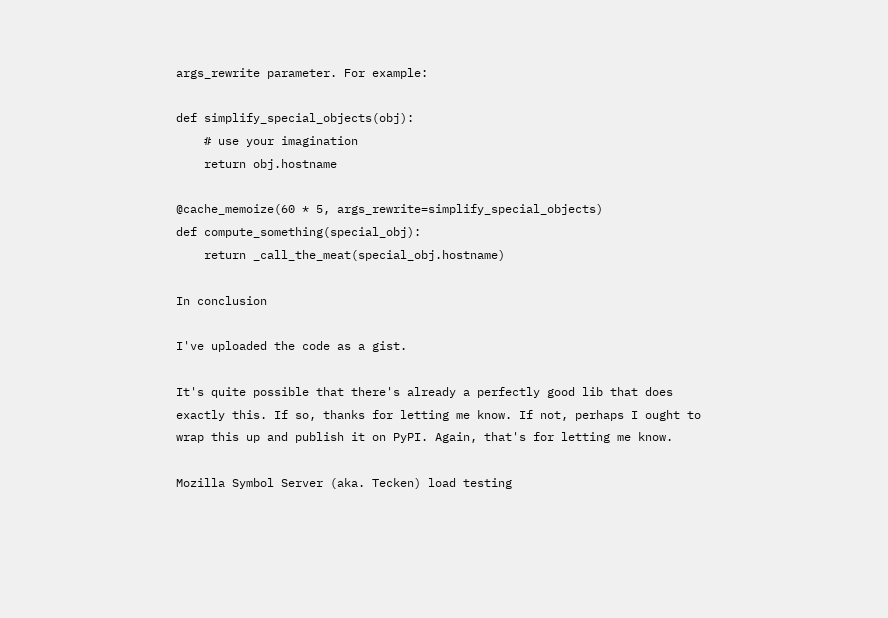args_rewrite parameter. For example:

def simplify_special_objects(obj):
    # use your imagination
    return obj.hostname

@cache_memoize(60 * 5, args_rewrite=simplify_special_objects)
def compute_something(special_obj):
    return _call_the_meat(special_obj.hostname)

In conclusion

I've uploaded the code as a gist.

It's quite possible that there's already a perfectly good lib that does exactly this. If so, thanks for letting me know. If not, perhaps I ought to wrap this up and publish it on PyPI. Again, that's for letting me know.

Mozilla Symbol Server (aka. Tecken) load testing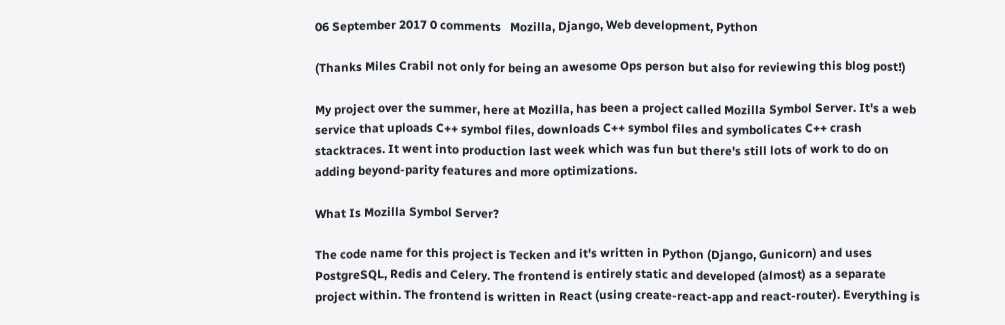06 September 2017 0 comments   Mozilla, Django, Web development, Python

(Thanks Miles Crabil not only for being an awesome Ops person but also for reviewing this blog post!)

My project over the summer, here at Mozilla, has been a project called Mozilla Symbol Server. It's a web service that uploads C++ symbol files, downloads C++ symbol files and symbolicates C++ crash stacktraces. It went into production last week which was fun but there's still lots of work to do on adding beyond-parity features and more optimizations.

What Is Mozilla Symbol Server?

The code name for this project is Tecken and it's written in Python (Django, Gunicorn) and uses PostgreSQL, Redis and Celery. The frontend is entirely static and developed (almost) as a separate project within. The frontend is written in React (using create-react-app and react-router). Everything is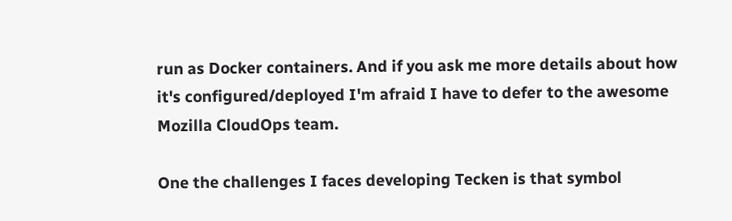run as Docker containers. And if you ask me more details about how it's configured/deployed I'm afraid I have to defer to the awesome Mozilla CloudOps team.

One the challenges I faces developing Tecken is that symbol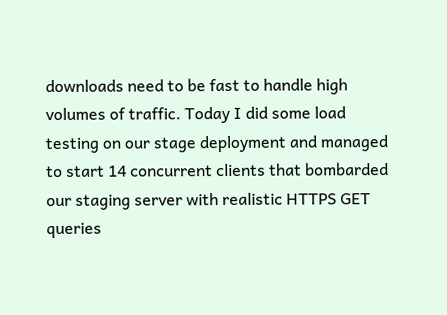downloads need to be fast to handle high volumes of traffic. Today I did some load testing on our stage deployment and managed to start 14 concurrent clients that bombarded our staging server with realistic HTTPS GET queries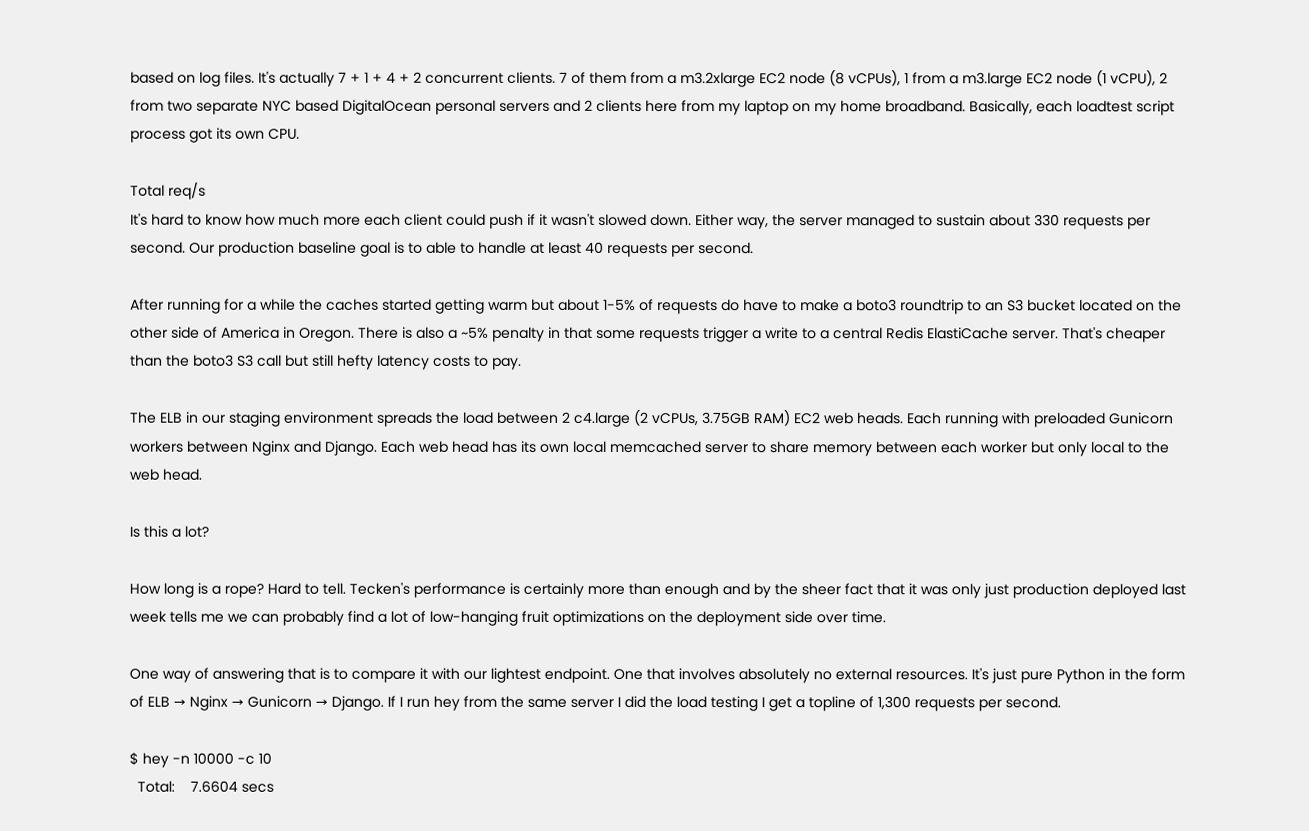based on log files. It's actually 7 + 1 + 4 + 2 concurrent clients. 7 of them from a m3.2xlarge EC2 node (8 vCPUs), 1 from a m3.large EC2 node (1 vCPU), 2 from two separate NYC based DigitalOcean personal servers and 2 clients here from my laptop on my home broadband. Basically, each loadtest script process got its own CPU.

Total req/s
It's hard to know how much more each client could push if it wasn't slowed down. Either way, the server managed to sustain about 330 requests per second. Our production baseline goal is to able to handle at least 40 requests per second.

After running for a while the caches started getting warm but about 1-5% of requests do have to make a boto3 roundtrip to an S3 bucket located on the other side of America in Oregon. There is also a ~5% penalty in that some requests trigger a write to a central Redis ElastiCache server. That's cheaper than the boto3 S3 call but still hefty latency costs to pay.

The ELB in our staging environment spreads the load between 2 c4.large (2 vCPUs, 3.75GB RAM) EC2 web heads. Each running with preloaded Gunicorn workers between Nginx and Django. Each web head has its own local memcached server to share memory between each worker but only local to the web head.

Is this a lot?

How long is a rope? Hard to tell. Tecken's performance is certainly more than enough and by the sheer fact that it was only just production deployed last week tells me we can probably find a lot of low-hanging fruit optimizations on the deployment side over time.

One way of answering that is to compare it with our lightest endpoint. One that involves absolutely no external resources. It's just pure Python in the form of ELB → Nginx → Gunicorn → Django. If I run hey from the same server I did the load testing I get a topline of 1,300 requests per second.

$ hey -n 10000 -c 10
  Total:    7.6604 secs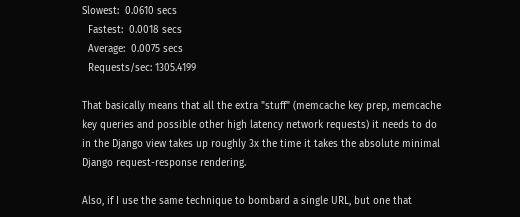Slowest:  0.0610 secs
  Fastest:  0.0018 secs
  Average:  0.0075 secs
  Requests/sec: 1305.4199

That basically means that all the extra "stuff" (memcache key prep, memcache key queries and possible other high latency network requests) it needs to do in the Django view takes up roughly 3x the time it takes the absolute minimal Django request-response rendering.

Also, if I use the same technique to bombard a single URL, but one that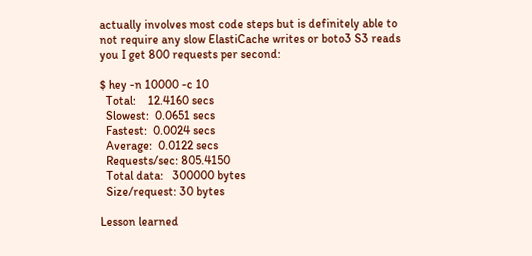actually involves most code steps but is definitely able to not require any slow ElastiCache writes or boto3 S3 reads you I get 800 requests per second:

$ hey -n 10000 -c 10
  Total:    12.4160 secs
  Slowest:  0.0651 secs
  Fastest:  0.0024 secs
  Average:  0.0122 secs
  Requests/sec: 805.4150
  Total data:   300000 bytes
  Size/request: 30 bytes

Lesson learned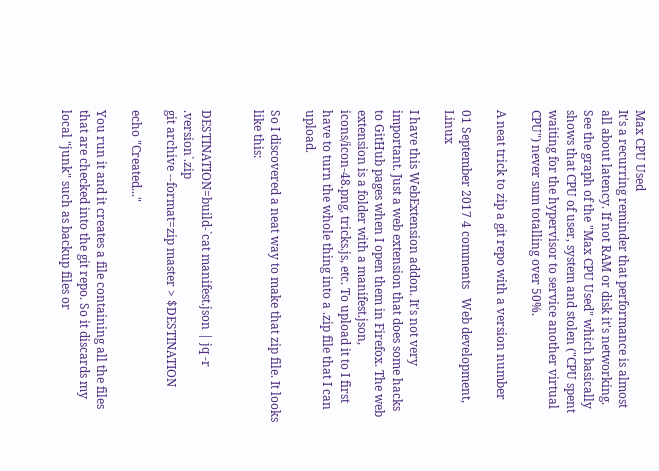Max CPU Used
It's a recurring reminder that performance is almost all about latency. If not RAM or disk it's networking. See the graph of the "Max CPU Used" which basically shows that CPU of user, system and stolen ("CPU spent waiting for the hypervisor to service another virtual CPU") never sum totalling over 50%.

A neat trick to zip a git repo with a version number

01 September 2017 4 comments   Web development, Linux

I have this WebExtension addon. It's not very important. Just a web extension that does some hacks to GitHub pages when I open them in Firefox. The web extension is a folder with a manifest.json, icons/icon-48.png, tricks.js, etc. To upload it to I first have to turn the whole thing into a .zip file that I can upload.

So I discovered a neat way to make that zip file. It looks like this:


DESTINATION=build-`cat manifest.json | jq -r .version`.zip
git archive --format=zip master > $DESTINATION

echo "Created..."

You run it and it creates a file containing all the files that are checked into the git repo. So it discards my local "junk" such as backup files or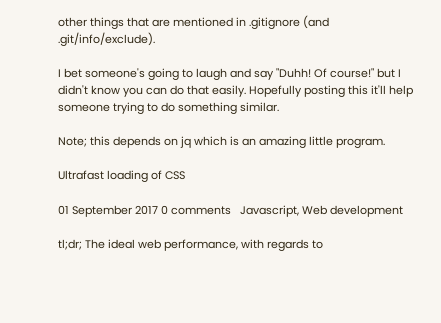other things that are mentioned in .gitignore (and .git/info/exclude).

I bet someone's going to laugh and say "Duhh! Of course!" but I didn't know you can do that easily. Hopefully posting this it'll help someone trying to do something similar.

Note; this depends on jq which is an amazing little program.

Ultrafast loading of CSS

01 September 2017 0 comments   Javascript, Web development

tl;dr; The ideal web performance, with regards to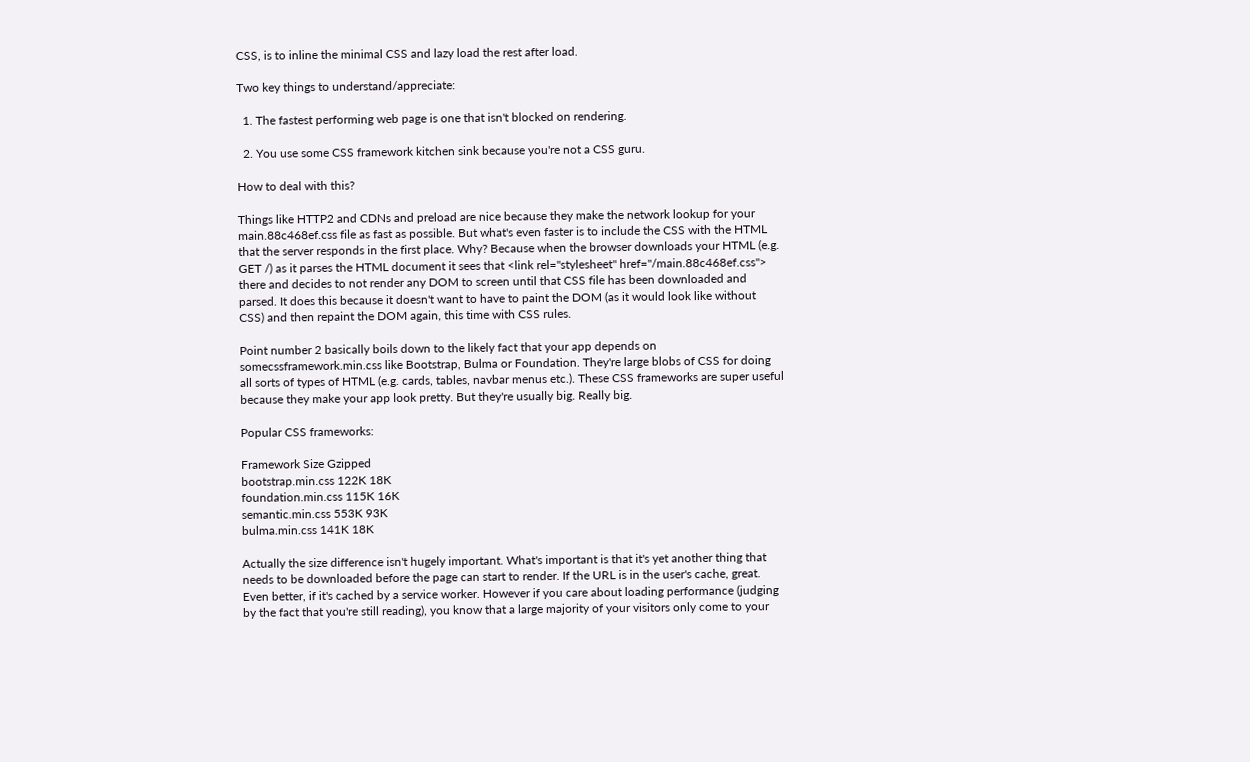CSS, is to inline the minimal CSS and lazy load the rest after load.

Two key things to understand/appreciate:

  1. The fastest performing web page is one that isn't blocked on rendering.

  2. You use some CSS framework kitchen sink because you're not a CSS guru.

How to deal with this?

Things like HTTP2 and CDNs and preload are nice because they make the network lookup for your main.88c468ef.css file as fast as possible. But what's even faster is to include the CSS with the HTML that the server responds in the first place. Why? Because when the browser downloads your HTML (e.g. GET /) as it parses the HTML document it sees that <link rel="stylesheet" href="/main.88c468ef.css"> there and decides to not render any DOM to screen until that CSS file has been downloaded and parsed. It does this because it doesn't want to have to paint the DOM (as it would look like without CSS) and then repaint the DOM again, this time with CSS rules.

Point number 2 basically boils down to the likely fact that your app depends on somecssframework.min.css like Bootstrap, Bulma or Foundation. They're large blobs of CSS for doing all sorts of types of HTML (e.g. cards, tables, navbar menus etc.). These CSS frameworks are super useful because they make your app look pretty. But they're usually big. Really big.

Popular CSS frameworks:

Framework Size Gzipped
bootstrap.min.css 122K 18K
foundation.min.css 115K 16K
semantic.min.css 553K 93K
bulma.min.css 141K 18K

Actually the size difference isn't hugely important. What's important is that it's yet another thing that needs to be downloaded before the page can start to render. If the URL is in the user's cache, great. Even better, if it's cached by a service worker. However if you care about loading performance (judging by the fact that you're still reading), you know that a large majority of your visitors only come to your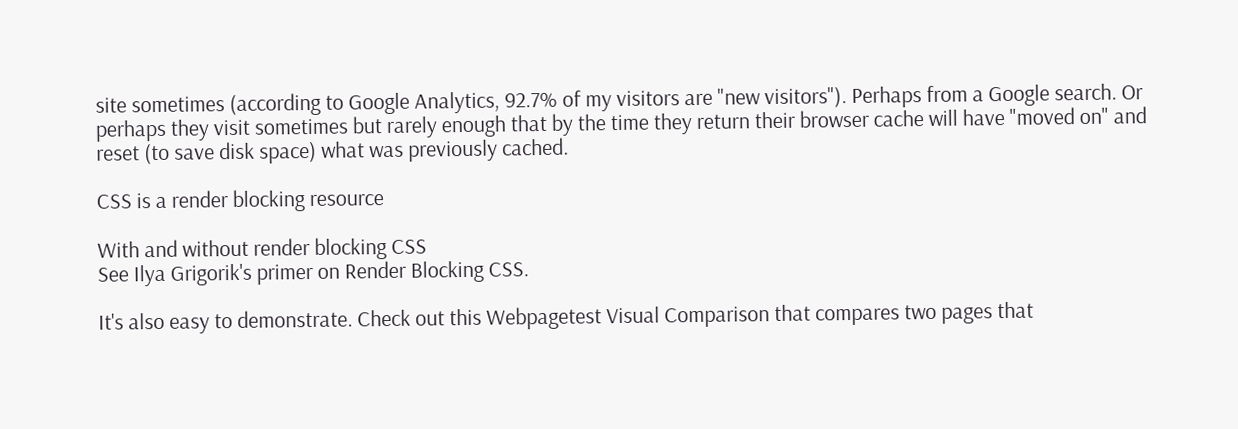site sometimes (according to Google Analytics, 92.7% of my visitors are "new visitors"). Perhaps from a Google search. Or perhaps they visit sometimes but rarely enough that by the time they return their browser cache will have "moved on" and reset (to save disk space) what was previously cached.

CSS is a render blocking resource

With and without render blocking CSS
See Ilya Grigorik's primer on Render Blocking CSS.

It's also easy to demonstrate. Check out this Webpagetest Visual Comparison that compares two pages that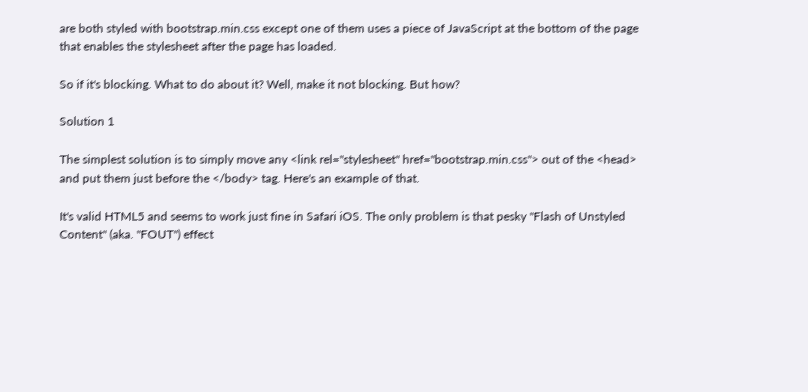are both styled with bootstrap.min.css except one of them uses a piece of JavaScript at the bottom of the page that enables the stylesheet after the page has loaded.

So if it's blocking. What to do about it? Well, make it not blocking. But how?

Solution 1

The simplest solution is to simply move any <link rel="stylesheet" href="bootstrap.min.css"> out of the <head> and put them just before the </body> tag. Here's an example of that.

It's valid HTML5 and seems to work just fine in Safari iOS. The only problem is that pesky "Flash of Unstyled Content" (aka. "FOUT") effect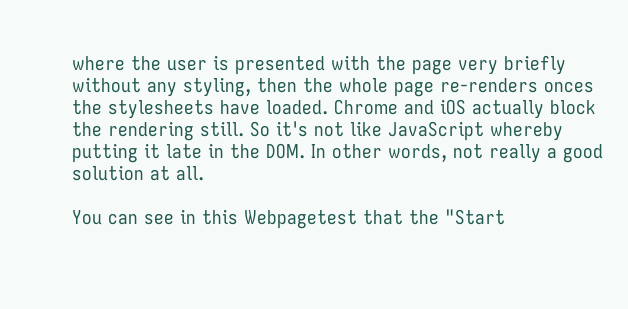where the user is presented with the page very briefly without any styling, then the whole page re-renders onces the stylesheets have loaded. Chrome and iOS actually block the rendering still. So it's not like JavaScript whereby putting it late in the DOM. In other words, not really a good solution at all.

You can see in this Webpagetest that the "Start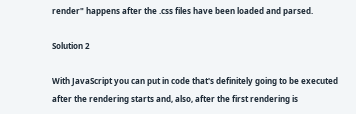render" happens after the .css files have been loaded and parsed.

Solution 2

With JavaScript you can put in code that's definitely going to be executed after the rendering starts and, also, after the first rendering is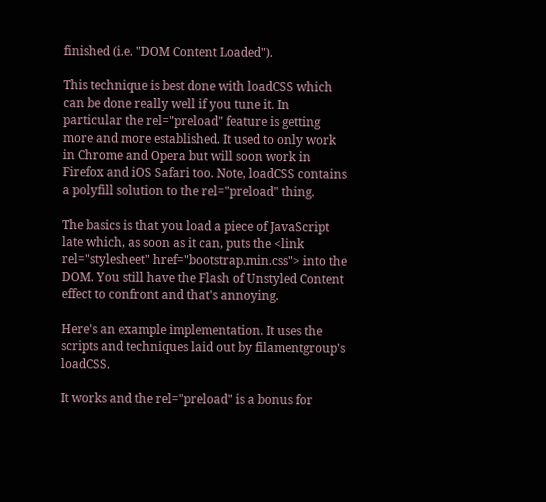finished (i.e. "DOM Content Loaded").

This technique is best done with loadCSS which can be done really well if you tune it. In particular the rel="preload" feature is getting more and more established. It used to only work in Chrome and Opera but will soon work in Firefox and iOS Safari too. Note, loadCSS contains a polyfill solution to the rel="preload" thing.

The basics is that you load a piece of JavaScript late which, as soon as it can, puts the <link rel="stylesheet" href="bootstrap.min.css"> into the DOM. You still have the Flash of Unstyled Content effect to confront and that's annoying.

Here's an example implementation. It uses the scripts and techniques laid out by filamentgroup's loadCSS.

It works and the rel="preload" is a bonus for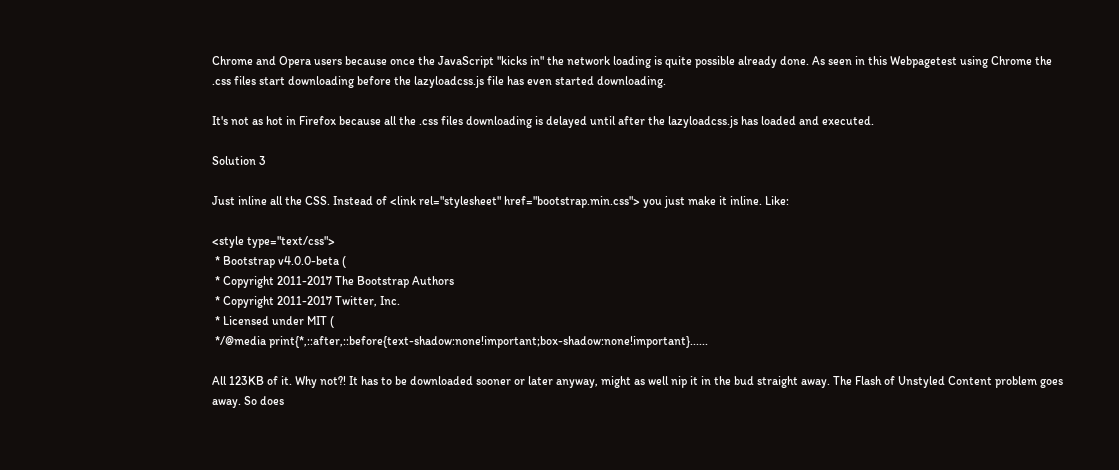Chrome and Opera users because once the JavaScript "kicks in" the network loading is quite possible already done. As seen in this Webpagetest using Chrome the .css files start downloading before the lazyloadcss.js file has even started downloading.

It's not as hot in Firefox because all the .css files downloading is delayed until after the lazyloadcss.js has loaded and executed.

Solution 3

Just inline all the CSS. Instead of <link rel="stylesheet" href="bootstrap.min.css"> you just make it inline. Like:

<style type="text/css">
 * Bootstrap v4.0.0-beta (
 * Copyright 2011-2017 The Bootstrap Authors
 * Copyright 2011-2017 Twitter, Inc.
 * Licensed under MIT (
 */@media print{*,::after,::before{text-shadow:none!important;box-shadow:none!important}......

All 123KB of it. Why not?! It has to be downloaded sooner or later anyway, might as well nip it in the bud straight away. The Flash of Unstyled Content problem goes away. So does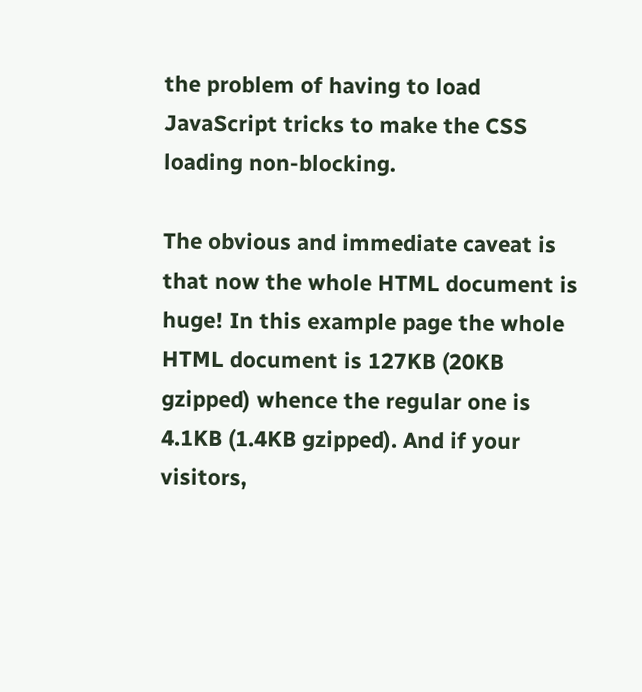the problem of having to load JavaScript tricks to make the CSS loading non-blocking.

The obvious and immediate caveat is that now the whole HTML document is huge! In this example page the whole HTML document is 127KB (20KB gzipped) whence the regular one is 4.1KB (1.4KB gzipped). And if your visitors,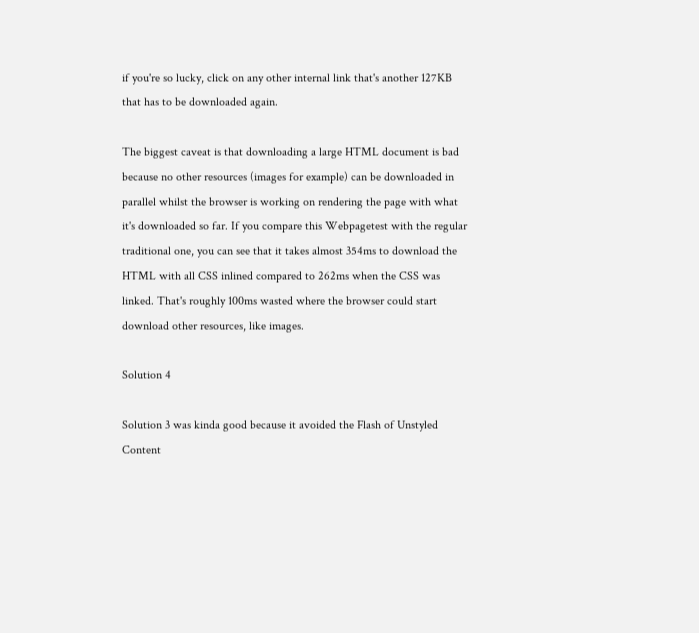if you're so lucky, click on any other internal link that's another 127KB that has to be downloaded again.

The biggest caveat is that downloading a large HTML document is bad because no other resources (images for example) can be downloaded in parallel whilst the browser is working on rendering the page with what it's downloaded so far. If you compare this Webpagetest with the regular traditional one, you can see that it takes almost 354ms to download the HTML with all CSS inlined compared to 262ms when the CSS was linked. That's roughly 100ms wasted where the browser could start download other resources, like images.

Solution 4

Solution 3 was kinda good because it avoided the Flash of Unstyled Content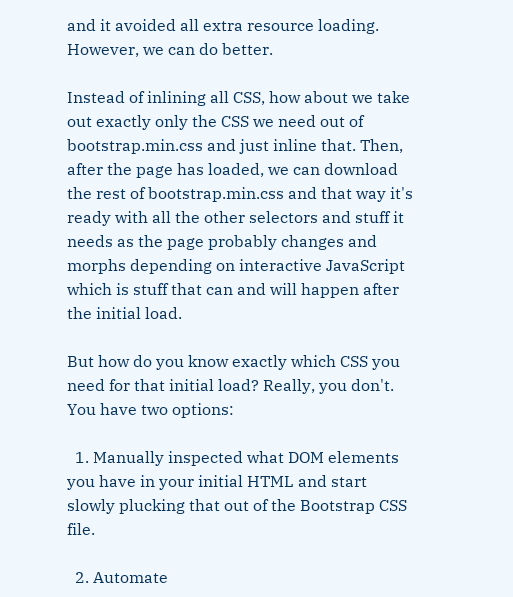and it avoided all extra resource loading. However, we can do better.

Instead of inlining all CSS, how about we take out exactly only the CSS we need out of bootstrap.min.css and just inline that. Then, after the page has loaded, we can download the rest of bootstrap.min.css and that way it's ready with all the other selectors and stuff it needs as the page probably changes and morphs depending on interactive JavaScript which is stuff that can and will happen after the initial load.

But how do you know exactly which CSS you need for that initial load? Really, you don't. You have two options:

  1. Manually inspected what DOM elements you have in your initial HTML and start slowly plucking that out of the Bootstrap CSS file.

  2. Automate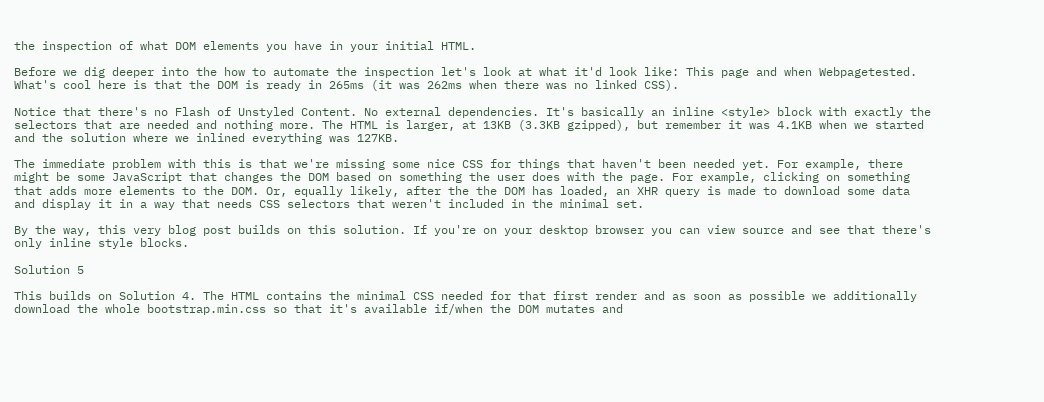the inspection of what DOM elements you have in your initial HTML.

Before we dig deeper into the how to automate the inspection let's look at what it'd look like: This page and when Webpagetested. What's cool here is that the DOM is ready in 265ms (it was 262ms when there was no linked CSS).

Notice that there's no Flash of Unstyled Content. No external dependencies. It's basically an inline <style> block with exactly the selectors that are needed and nothing more. The HTML is larger, at 13KB (3.3KB gzipped), but remember it was 4.1KB when we started and the solution where we inlined everything was 127KB.

The immediate problem with this is that we're missing some nice CSS for things that haven't been needed yet. For example, there might be some JavaScript that changes the DOM based on something the user does with the page. For example, clicking on something that adds more elements to the DOM. Or, equally likely, after the the DOM has loaded, an XHR query is made to download some data and display it in a way that needs CSS selectors that weren't included in the minimal set.

By the way, this very blog post builds on this solution. If you're on your desktop browser you can view source and see that there's only inline style blocks.

Solution 5

This builds on Solution 4. The HTML contains the minimal CSS needed for that first render and as soon as possible we additionally download the whole bootstrap.min.css so that it's available if/when the DOM mutates and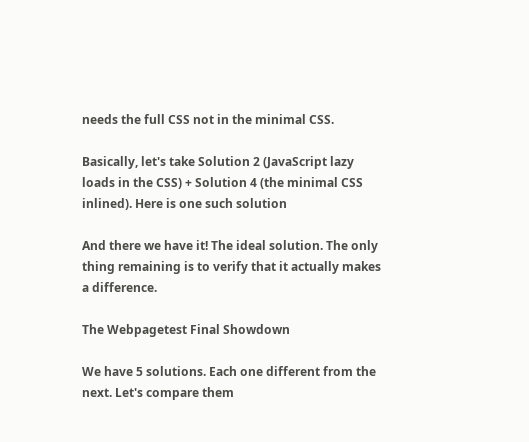needs the full CSS not in the minimal CSS.

Basically, let's take Solution 2 (JavaScript lazy loads in the CSS) + Solution 4 (the minimal CSS inlined). Here is one such solution

And there we have it! The ideal solution. The only thing remaining is to verify that it actually makes a difference.

The Webpagetest Final Showdown

We have 5 solutions. Each one different from the next. Let's compare them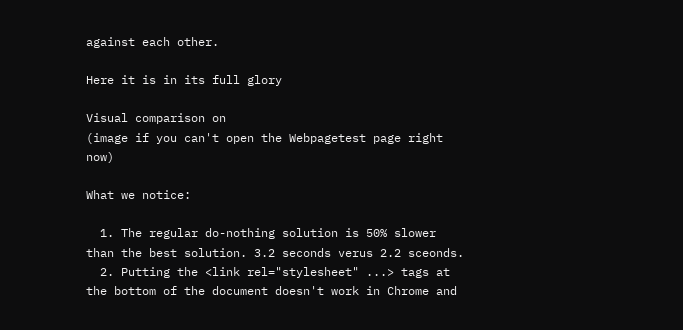against each other.

Here it is in its full glory

Visual comparison on
(image if you can't open the Webpagetest page right now)

What we notice:

  1. The regular do-nothing solution is 50% slower than the best solution. 3.2 seconds verus 2.2 sceonds.
  2. Putting the <link rel="stylesheet" ...> tags at the bottom of the document doesn't work in Chrome and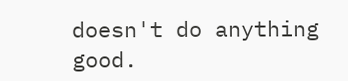doesn't do anything good.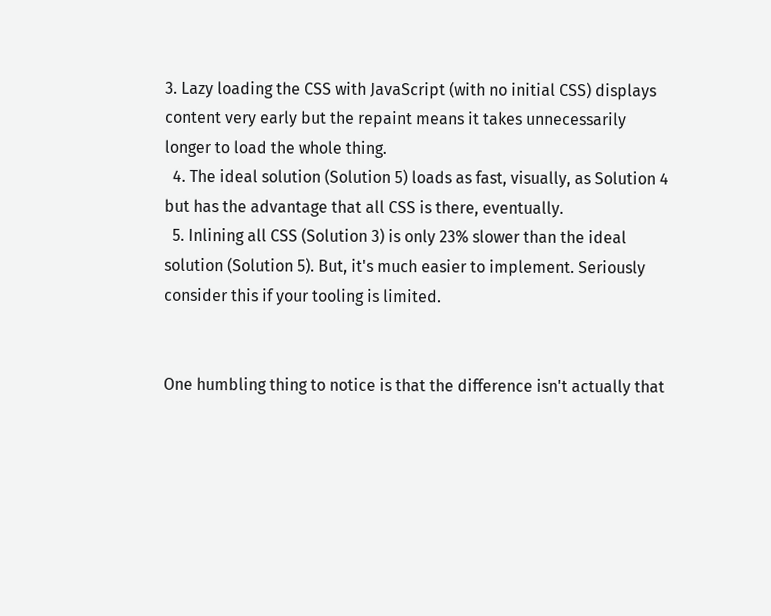3. Lazy loading the CSS with JavaScript (with no initial CSS) displays content very early but the repaint means it takes unnecessarily longer to load the whole thing.
  4. The ideal solution (Solution 5) loads as fast, visually, as Solution 4 but has the advantage that all CSS is there, eventually.
  5. Inlining all CSS (Solution 3) is only 23% slower than the ideal solution (Solution 5). But, it's much easier to implement. Seriously consider this if your tooling is limited.


One humbling thing to notice is that the difference isn't actually that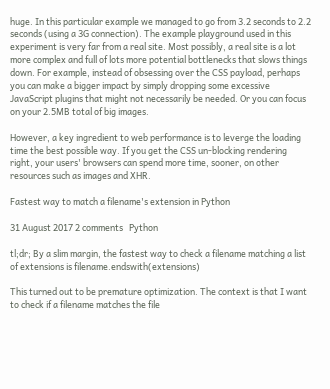huge. In this particular example we managed to go from 3.2 seconds to 2.2 seconds (using a 3G connection). The example playground used in this experiment is very far from a real site. Most possibly, a real site is a lot more complex and full of lots more potential bottlenecks that slows things down. For example, instead of obsessing over the CSS payload, perhaps you can make a bigger impact by simply dropping some excessive JavaScript plugins that might not necessarily be needed. Or you can focus on your 2.5MB total of big images.

However, a key ingredient to web performance is to leverge the loading time the best possible way. If you get the CSS un-blocking rendering right, your users' browsers can spend more time, sooner, on other resources such as images and XHR.

Fastest way to match a filename's extension in Python

31 August 2017 2 comments   Python

tl;dr; By a slim margin, the fastest way to check a filename matching a list of extensions is filename.endswith(extensions)

This turned out to be premature optimization. The context is that I want to check if a filename matches the file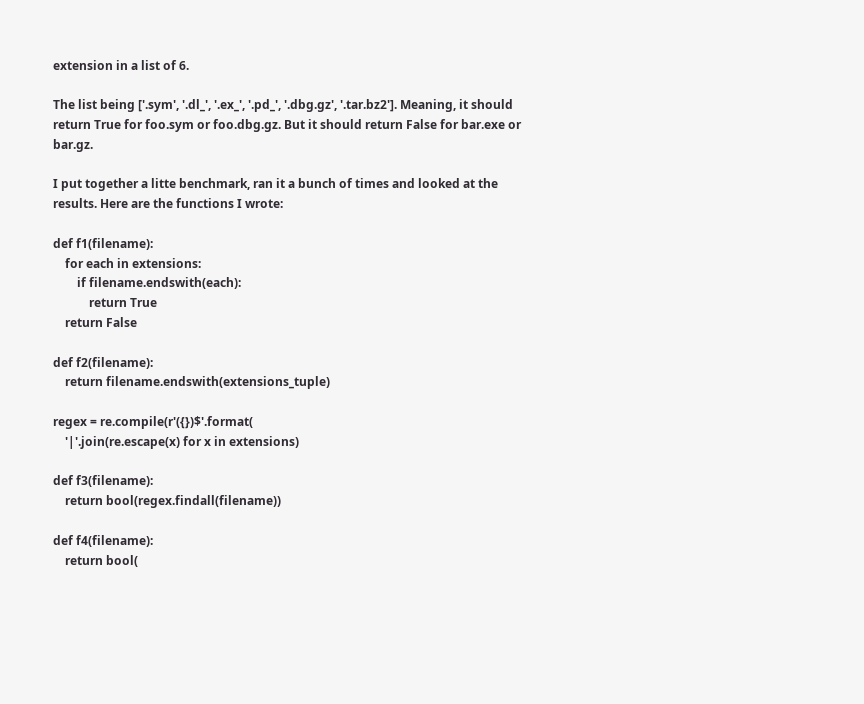extension in a list of 6.

The list being ['.sym', '.dl_', '.ex_', '.pd_', '.dbg.gz', '.tar.bz2']. Meaning, it should return True for foo.sym or foo.dbg.gz. But it should return False for bar.exe or bar.gz.

I put together a litte benchmark, ran it a bunch of times and looked at the results. Here are the functions I wrote:

def f1(filename):
    for each in extensions:
        if filename.endswith(each):
            return True
    return False

def f2(filename):
    return filename.endswith(extensions_tuple)

regex = re.compile(r'({})$'.format(
    '|'.join(re.escape(x) for x in extensions)

def f3(filename):
    return bool(regex.findall(filename))

def f4(filename):
    return bool(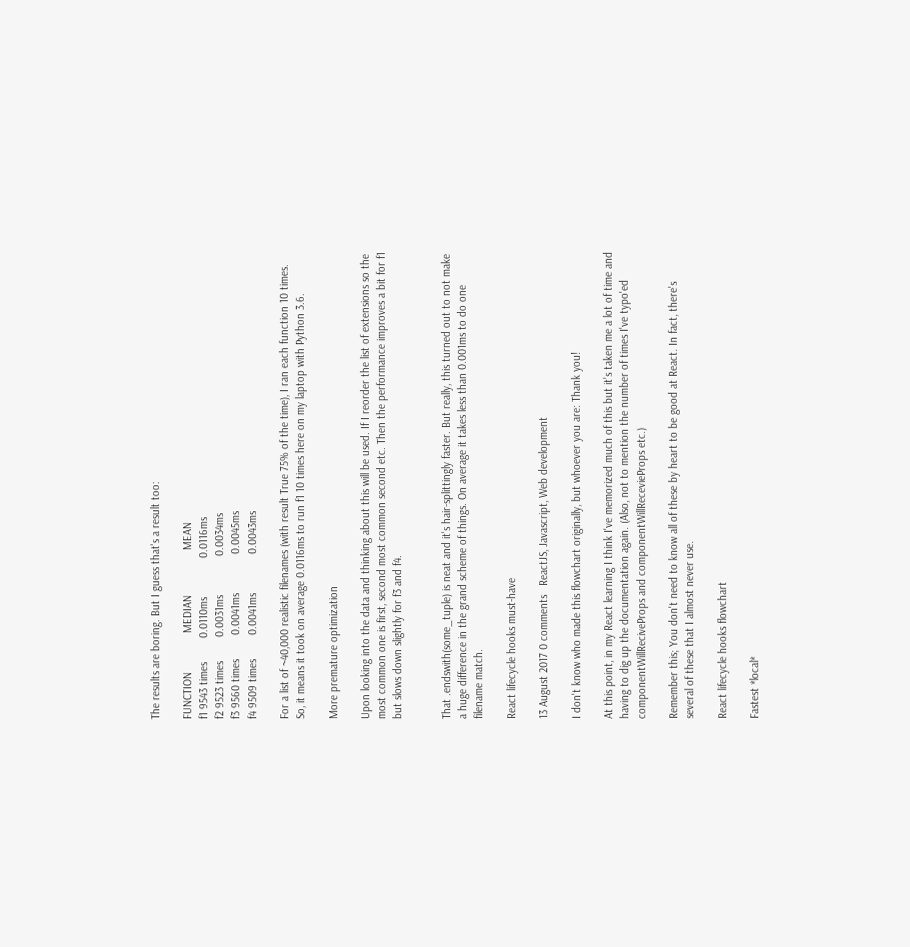The results are boring. But I guess that's a result too:

FUNCTION             MEDIAN               MEAN
f1 9543 times        0.0110ms             0.0116ms
f2 9523 times        0.0031ms             0.0034ms
f3 9560 times        0.0041ms             0.0045ms
f4 9509 times        0.0041ms             0.0043ms

For a list of ~40,000 realistic filenames (with result True 75% of the time), I ran each function 10 times. So, it means it took on average 0.0116ms to run f1 10 times here on my laptop with Python 3.6.

More premature optimization

Upon looking into the data and thinking about this will be used. If I reorder the list of extensions so the most common one is first, second most common second etc. Then the performance improves a bit for f1 but slows down slightly for f3 and f4.


That .endswith(some_tuple) is neat and it's hair-splittingly faster. But really, this turned out to not make a huge difference in the grand scheme of things. On average it takes less than 0.001ms to do one filename match.

React lifecycle hooks must-have

13 August 2017 0 comments   ReactJS, Javascript, Web development

I don't know who made this flowchart originally, but whoever you are: Thank you!

At this point, in my React learning I think I've memorized much of this but it's taken me a lot of time and having to dig up the documentation again. (Also, not to mention the number of times I've typo'ed componentWillReciveProps and componentWillRecevieProps etc.)

Remember this; You don't need to know all of these by heart to be good at React. In fact, there's several of these that I almost never use.

React lifecycle hooks flowchart

Fastest *local*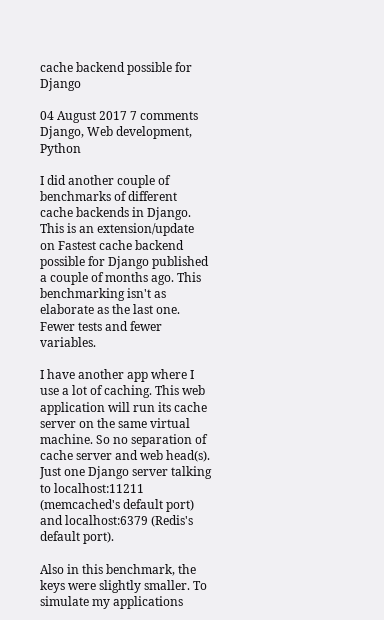cache backend possible for Django

04 August 2017 7 comments   Django, Web development, Python

I did another couple of benchmarks of different cache backends in Django. This is an extension/update on Fastest cache backend possible for Django published a couple of months ago. This benchmarking isn't as elaborate as the last one. Fewer tests and fewer variables.

I have another app where I use a lot of caching. This web application will run its cache server on the same virtual machine. So no separation of cache server and web head(s). Just one Django server talking to localhost:11211 (memcached's default port) and localhost:6379 (Redis's default port).

Also in this benchmark, the keys were slightly smaller. To simulate my applications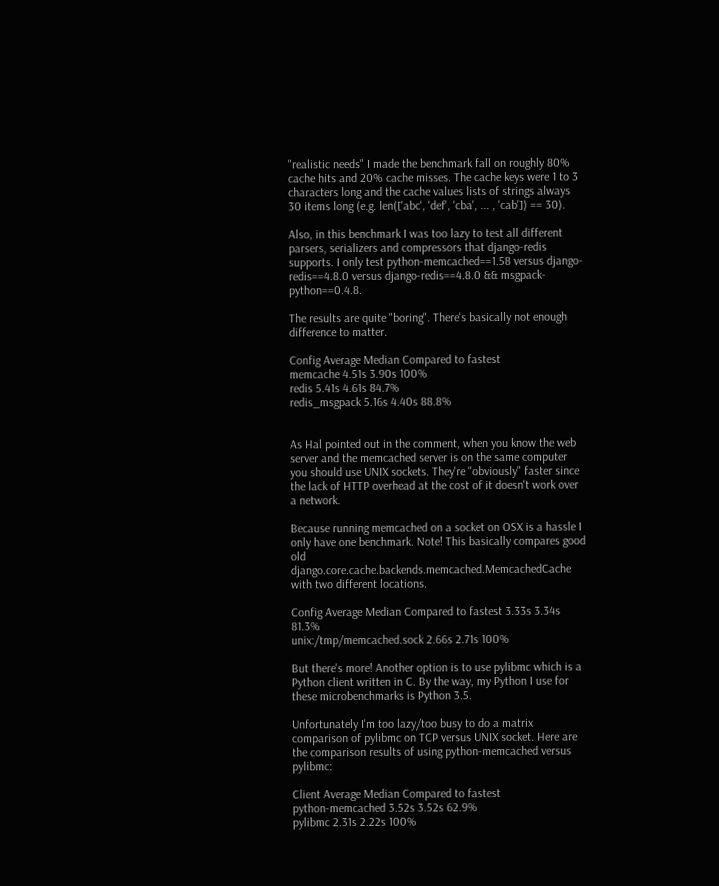"realistic needs" I made the benchmark fall on roughly 80% cache hits and 20% cache misses. The cache keys were 1 to 3 characters long and the cache values lists of strings always 30 items long (e.g. len(['abc', 'def', 'cba', ... , 'cab']) == 30).

Also, in this benchmark I was too lazy to test all different parsers, serializers and compressors that django-redis supports. I only test python-memcached==1.58 versus django-redis==4.8.0 versus django-redis==4.8.0 && msgpack-python==0.4.8.

The results are quite "boring". There's basically not enough difference to matter.

Config Average Median Compared to fastest
memcache 4.51s 3.90s 100%
redis 5.41s 4.61s 84.7%
redis_msgpack 5.16s 4.40s 88.8%


As Hal pointed out in the comment, when you know the web server and the memcached server is on the same computer you should use UNIX sockets. They're "obviously" faster since the lack of HTTP overhead at the cost of it doesn't work over a network.

Because running memcached on a socket on OSX is a hassle I only have one benchmark. Note! This basically compares good old django.core.cache.backends.memcached.MemcachedCache with two different locations.

Config Average Median Compared to fastest 3.33s 3.34s 81.3%
unix:/tmp/memcached.sock 2.66s 2.71s 100%

But there's more! Another option is to use pylibmc which is a Python client written in C. By the way, my Python I use for these microbenchmarks is Python 3.5.

Unfortunately I'm too lazy/too busy to do a matrix comparison of pylibmc on TCP versus UNIX socket. Here are the comparison results of using python-memcached versus pylibmc:

Client Average Median Compared to fastest
python-memcached 3.52s 3.52s 62.9%
pylibmc 2.31s 2.22s 100%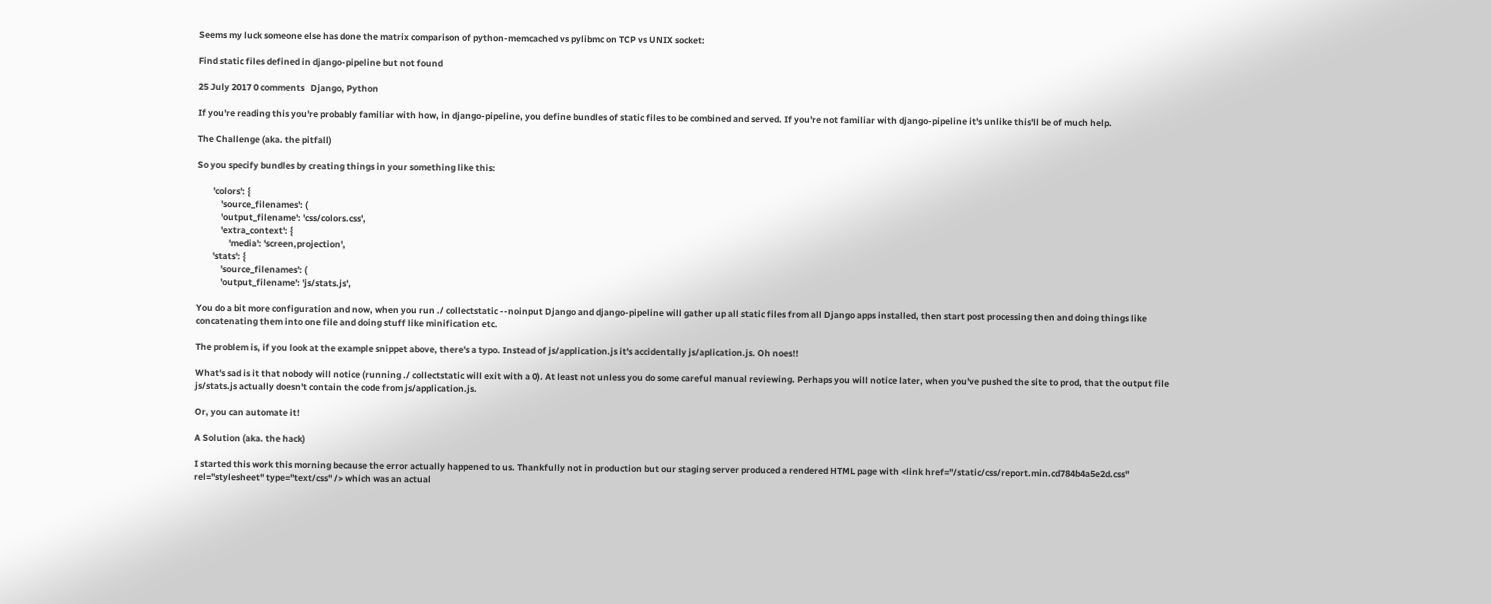Seems my luck someone else has done the matrix comparison of python-memcached vs pylibmc on TCP vs UNIX socket:

Find static files defined in django-pipeline but not found

25 July 2017 0 comments   Django, Python

If you're reading this you're probably familiar with how, in django-pipeline, you define bundles of static files to be combined and served. If you're not familiar with django-pipeline it's unlike this'll be of much help.

The Challenge (aka. the pitfall)

So you specify bundles by creating things in your something like this:

        'colors': {
            'source_filenames': (
            'output_filename': 'css/colors.css',
            'extra_context': {
                'media': 'screen,projection',
        'stats': {
            'source_filenames': (
            'output_filename': 'js/stats.js',

You do a bit more configuration and now, when you run ./ collectstatic --noinput Django and django-pipeline will gather up all static files from all Django apps installed, then start post processing then and doing things like concatenating them into one file and doing stuff like minification etc.

The problem is, if you look at the example snippet above, there's a typo. Instead of js/application.js it's accidentally js/aplication.js. Oh noes!!

What's sad is it that nobody will notice (running ./ collectstatic will exit with a 0). At least not unless you do some careful manual reviewing. Perhaps you will notice later, when you've pushed the site to prod, that the output file js/stats.js actually doesn't contain the code from js/application.js.

Or, you can automate it!

A Solution (aka. the hack)

I started this work this morning because the error actually happened to us. Thankfully not in production but our staging server produced a rendered HTML page with <link href="/static/css/report.min.cd784b4a5e2d.css" rel="stylesheet" type="text/css" /> which was an actual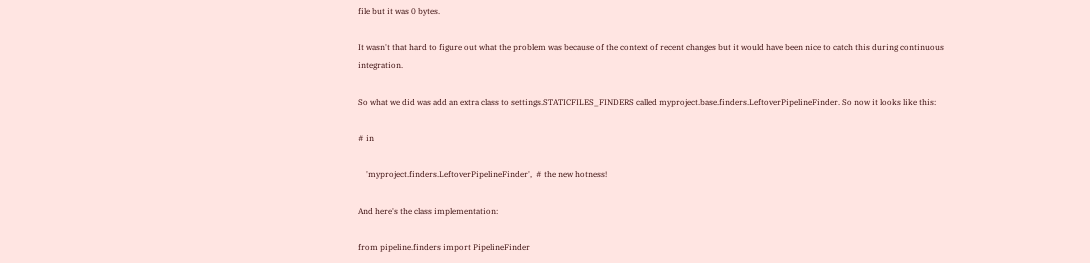file but it was 0 bytes.

It wasn't that hard to figure out what the problem was because of the context of recent changes but it would have been nice to catch this during continuous integration.

So what we did was add an extra class to settings.STATICFILES_FINDERS called myproject.base.finders.LeftoverPipelineFinder. So now it looks like this:

# in

    'myproject.finders.LeftoverPipelineFinder',  # the new hotness!

And here's the class implementation:

from pipeline.finders import PipelineFinder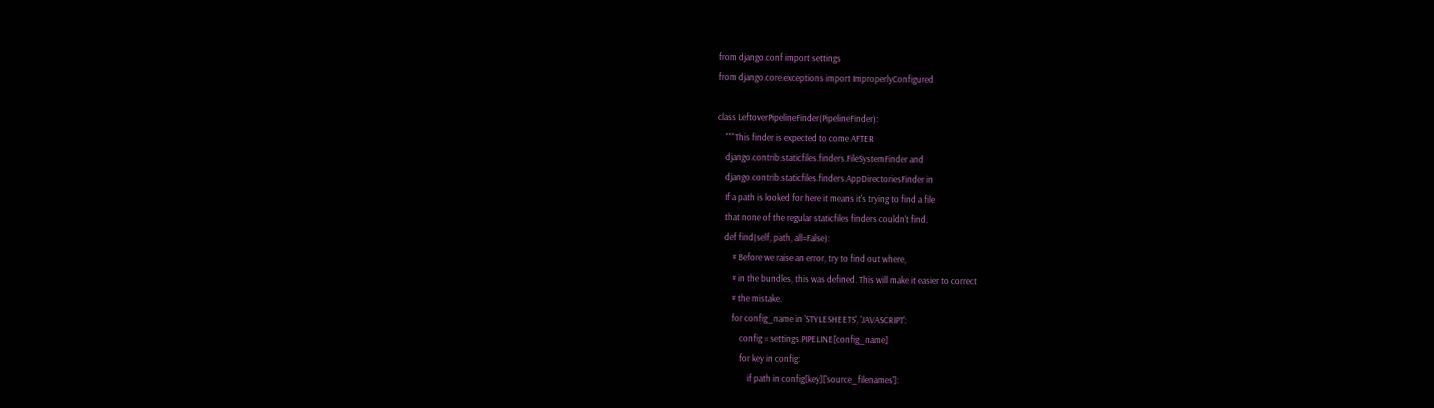from django.conf import settings
from django.core.exceptions import ImproperlyConfigured

class LeftoverPipelineFinder(PipelineFinder):
    """This finder is expected to come AFTER
    django.contrib.staticfiles.finders.FileSystemFinder and
    django.contrib.staticfiles.finders.AppDirectoriesFinder in
    If a path is looked for here it means it's trying to find a file
    that none of the regular staticfiles finders couldn't find.
    def find(self, path, all=False):
        # Before we raise an error, try to find out where,
        # in the bundles, this was defined. This will make it easier to correct
        # the mistake.
        for config_name in 'STYLESHEETS', 'JAVASCRIPT':
            config = settings.PIPELINE[config_name]
            for key in config:
                if path in config[key]['source_filenames']: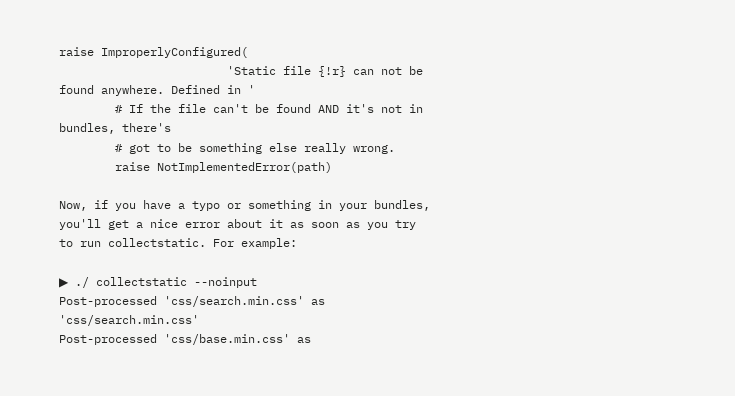raise ImproperlyConfigured(
                        'Static file {!r} can not be found anywhere. Defined in '
        # If the file can't be found AND it's not in bundles, there's
        # got to be something else really wrong.
        raise NotImplementedError(path)

Now, if you have a typo or something in your bundles, you'll get a nice error about it as soon as you try to run collectstatic. For example:

▶ ./ collectstatic --noinput
Post-processed 'css/search.min.css' as 'css/search.min.css'
Post-processed 'css/base.min.css' as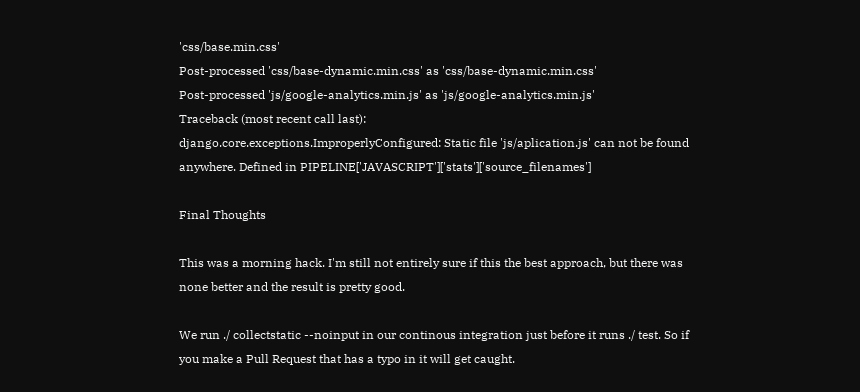'css/base.min.css'
Post-processed 'css/base-dynamic.min.css' as 'css/base-dynamic.min.css'
Post-processed 'js/google-analytics.min.js' as 'js/google-analytics.min.js'
Traceback (most recent call last):
django.core.exceptions.ImproperlyConfigured: Static file 'js/aplication.js' can not be found anywhere. Defined in PIPELINE['JAVASCRIPT']['stats']['source_filenames']

Final Thoughts

This was a morning hack. I'm still not entirely sure if this the best approach, but there was none better and the result is pretty good.

We run ./ collectstatic --noinput in our continous integration just before it runs ./ test. So if you make a Pull Request that has a typo in it will get caught.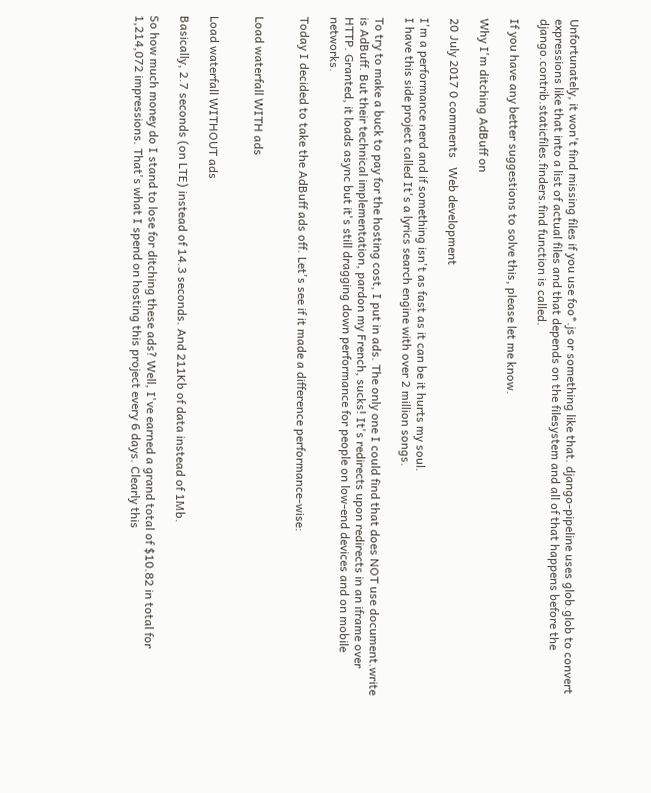Unfortunately, it won't find missing files if you use foo*.js or something like that. django-pipeline uses glob.glob to convert expressions like that into a list of actual files and that depends on the filesystem and all of that happens before the django.contrib.staticfiles.finders.find function is called.

If you have any better suggestions to solve this, please let me know.

Why I'm ditching AdBuff on

20 July 2017 0 comments   Web development

I'm a performance nerd and if something isn't as fast as it can be it hurts my soul.
I have this side project called It's a lyrics search engine with over 2 million songs.

To try to make a buck to pay for the hosting cost, I put in ads. The only one I could find that does NOT use document.write is AdBuff. But their technical implementation, pardon my French, sucks! It's redirects upon redirects in an iframe over HTTP. Granted, it loads async but it's still dragging down performance for people on low-end devices and on mobile networks.

Today I decided to take the AdBuff ads off. Let's see if it made a difference performance-wise:


Load waterfall WITH ads


Load waterfall WITHOUT ads

Basically, 2.7 seconds (on LTE) instead of 14.3 seconds. And 211Kb of data instead of 1Mb.

So how much money do I stand to lose for ditching these ads? Well, I've earned a grand total of $10.82 in total for 1,214,072 impressions. That's what I spend on hosting this project every 6 days. Clearly this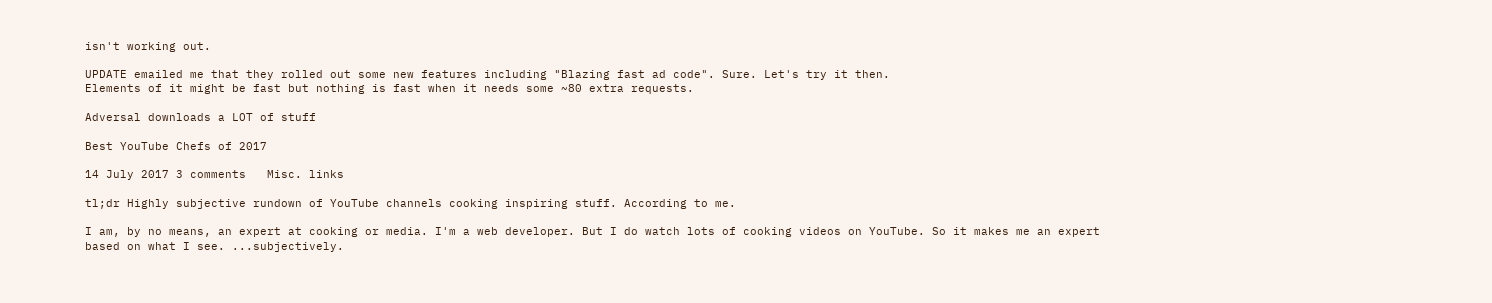isn't working out.

UPDATE emailed me that they rolled out some new features including "Blazing fast ad code". Sure. Let's try it then.
Elements of it might be fast but nothing is fast when it needs some ~80 extra requests.

Adversal downloads a LOT of stuff

Best YouTube Chefs of 2017

14 July 2017 3 comments   Misc. links

tl;dr Highly subjective rundown of YouTube channels cooking inspiring stuff. According to me.

I am, by no means, an expert at cooking or media. I'm a web developer. But I do watch lots of cooking videos on YouTube. So it makes me an expert based on what I see. ...subjectively.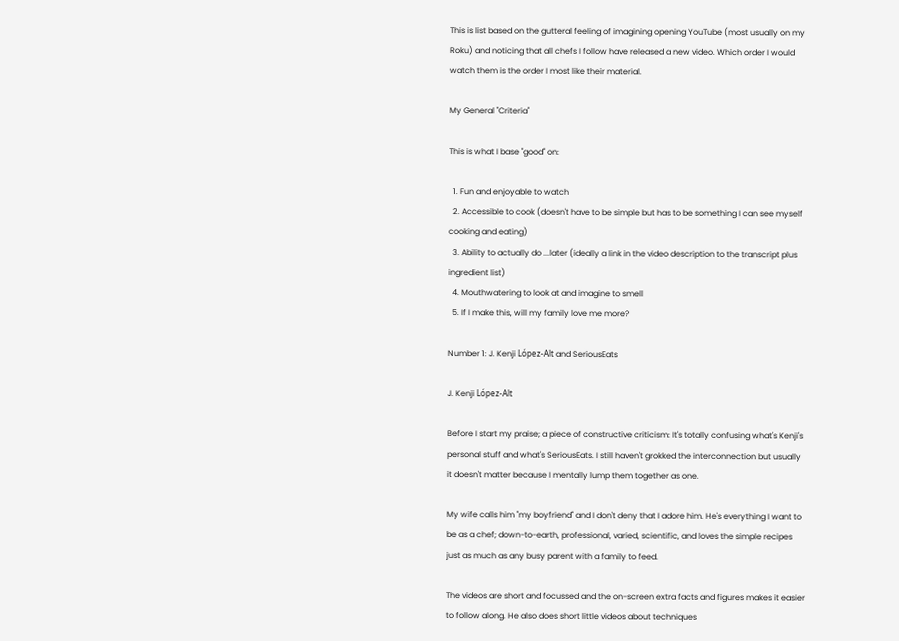This is list based on the gutteral feeling of imagining opening YouTube (most usually on my Roku) and noticing that all chefs I follow have released a new video. Which order I would watch them is the order I most like their material.

My General "Criteria"

This is what I base "good" on:

  1. Fun and enjoyable to watch
  2. Accessible to cook (doesn't have to be simple but has to be something I can see myself cooking and eating)
  3. Ability to actually do ...later (ideally a link in the video description to the transcript plus ingredient list)
  4. Mouthwatering to look at and imagine to smell
  5. If I make this, will my family love me more?

Number 1: J. Kenji López-Alt and SeriousEats

J. Kenji López-Alt

Before I start my praise; a piece of constructive criticism: It's totally confusing what's Kenji's personal stuff and what's SeriousEats. I still haven't grokked the interconnection but usually it doesn't matter because I mentally lump them together as one.

My wife calls him "my boyfriend" and I don't deny that I adore him. He's everything I want to be as a chef; down-to-earth, professional, varied, scientific, and loves the simple recipes just as much as any busy parent with a family to feed.

The videos are short and focussed and the on-screen extra facts and figures makes it easier to follow along. He also does short little videos about techniques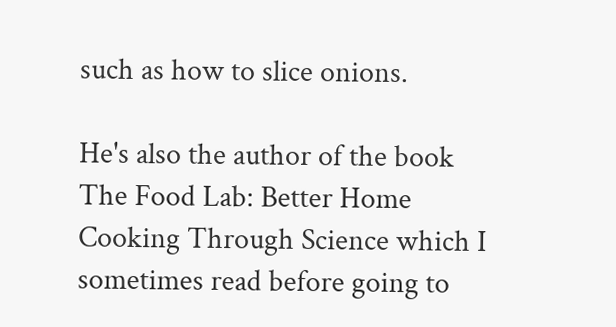such as how to slice onions.

He's also the author of the book The Food Lab: Better Home Cooking Through Science which I sometimes read before going to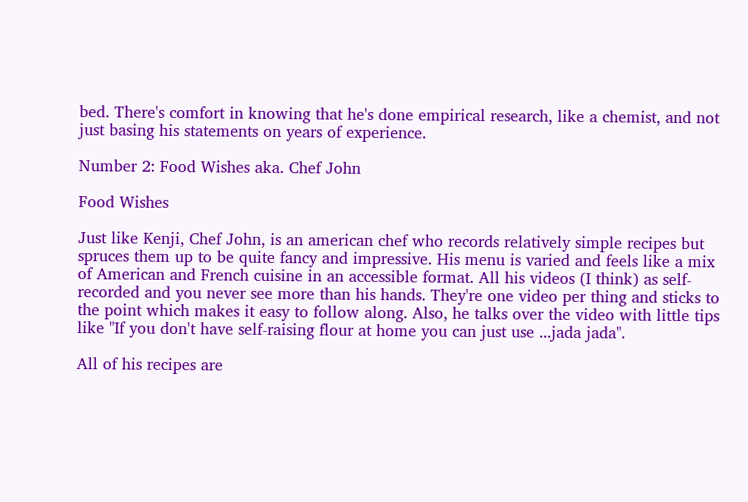bed. There's comfort in knowing that he's done empirical research, like a chemist, and not just basing his statements on years of experience.

Number 2: Food Wishes aka. Chef John

Food Wishes

Just like Kenji, Chef John, is an american chef who records relatively simple recipes but spruces them up to be quite fancy and impressive. His menu is varied and feels like a mix of American and French cuisine in an accessible format. All his videos (I think) as self-recorded and you never see more than his hands. They're one video per thing and sticks to the point which makes it easy to follow along. Also, he talks over the video with little tips like "If you don't have self-raising flour at home you can just use ...jada jada".

All of his recipes are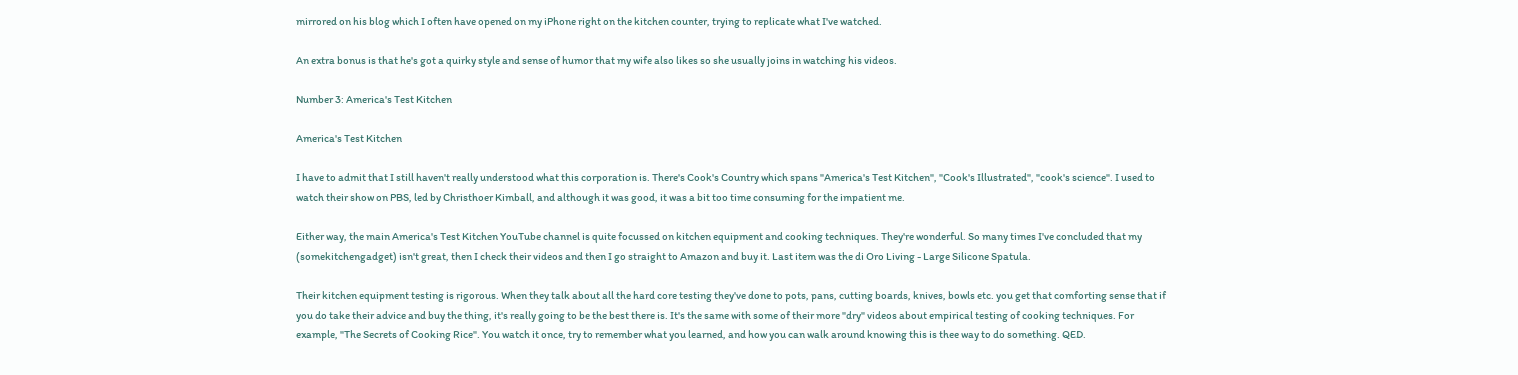mirrored on his blog which I often have opened on my iPhone right on the kitchen counter, trying to replicate what I've watched.

An extra bonus is that he's got a quirky style and sense of humor that my wife also likes so she usually joins in watching his videos.

Number 3: America's Test Kitchen

America's Test Kitchen

I have to admit that I still haven't really understood what this corporation is. There's Cook's Country which spans "America's Test Kitchen", "Cook's Illustrated", "cook's science". I used to watch their show on PBS, led by Christhoer Kimball, and although it was good, it was a bit too time consuming for the impatient me.

Either way, the main America's Test Kitchen YouTube channel is quite focussed on kitchen equipment and cooking techniques. They're wonderful. So many times I've concluded that my (somekitchengadget) isn't great, then I check their videos and then I go straight to Amazon and buy it. Last item was the di Oro Living - Large Silicone Spatula.

Their kitchen equipment testing is rigorous. When they talk about all the hard core testing they've done to pots, pans, cutting boards, knives, bowls etc. you get that comforting sense that if you do take their advice and buy the thing, it's really going to be the best there is. It's the same with some of their more "dry" videos about empirical testing of cooking techniques. For example, "The Secrets of Cooking Rice". You watch it once, try to remember what you learned, and how you can walk around knowing this is thee way to do something. QED.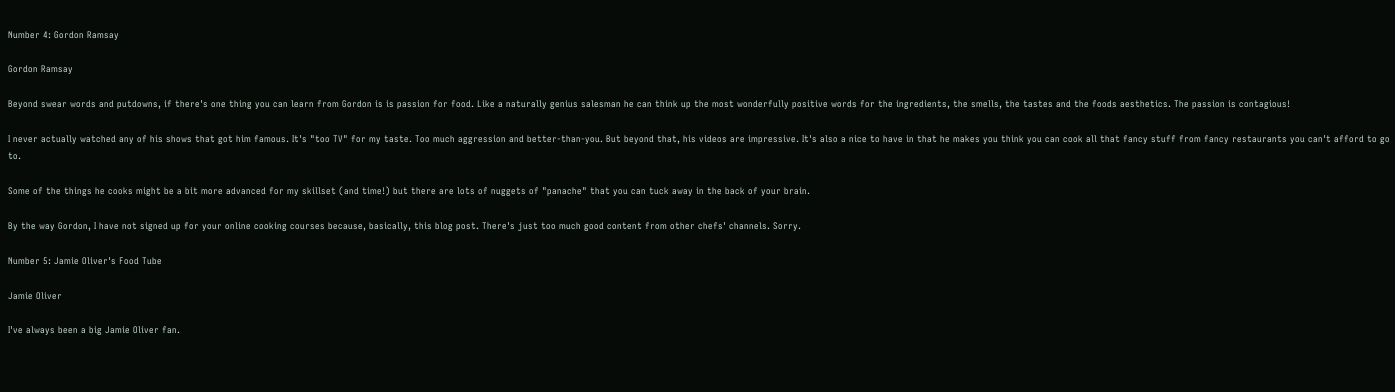Number 4: Gordon Ramsay

Gordon Ramsay

Beyond swear words and putdowns, if there's one thing you can learn from Gordon is is passion for food. Like a naturally genius salesman he can think up the most wonderfully positive words for the ingredients, the smells, the tastes and the foods aesthetics. The passion is contagious!

I never actually watched any of his shows that got him famous. It's "too TV" for my taste. Too much aggression and better-than-you. But beyond that, his videos are impressive. It's also a nice to have in that he makes you think you can cook all that fancy stuff from fancy restaurants you can't afford to go to.

Some of the things he cooks might be a bit more advanced for my skillset (and time!) but there are lots of nuggets of "panache" that you can tuck away in the back of your brain.

By the way Gordon, I have not signed up for your online cooking courses because, basically, this blog post. There's just too much good content from other chefs' channels. Sorry.

Number 5: Jamie Oliver's Food Tube

Jamie Oliver

I've always been a big Jamie Oliver fan.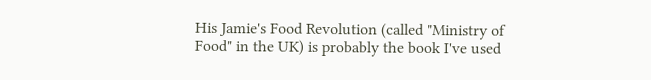His Jamie's Food Revolution (called "Ministry of Food" in the UK) is probably the book I've used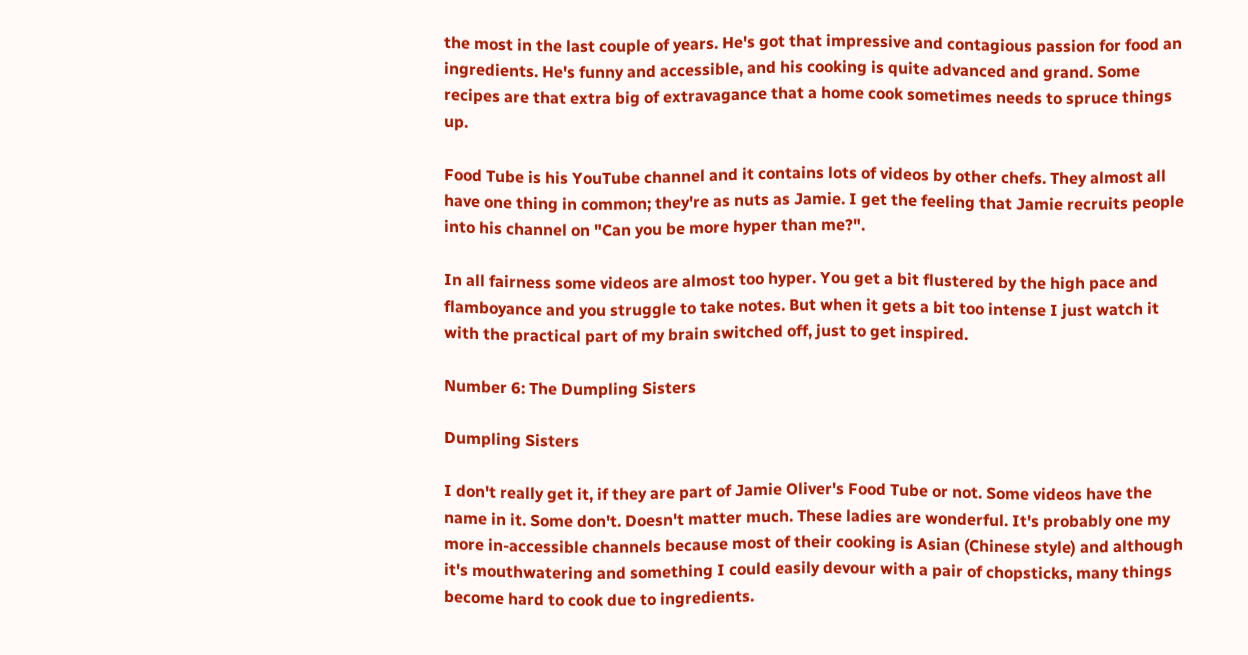the most in the last couple of years. He's got that impressive and contagious passion for food an ingredients. He's funny and accessible, and his cooking is quite advanced and grand. Some recipes are that extra big of extravagance that a home cook sometimes needs to spruce things up.

Food Tube is his YouTube channel and it contains lots of videos by other chefs. They almost all have one thing in common; they're as nuts as Jamie. I get the feeling that Jamie recruits people into his channel on "Can you be more hyper than me?".

In all fairness some videos are almost too hyper. You get a bit flustered by the high pace and flamboyance and you struggle to take notes. But when it gets a bit too intense I just watch it with the practical part of my brain switched off, just to get inspired.

Number 6: The Dumpling Sisters

Dumpling Sisters

I don't really get it, if they are part of Jamie Oliver's Food Tube or not. Some videos have the name in it. Some don't. Doesn't matter much. These ladies are wonderful. It's probably one my more in-accessible channels because most of their cooking is Asian (Chinese style) and although it's mouthwatering and something I could easily devour with a pair of chopsticks, many things become hard to cook due to ingredients.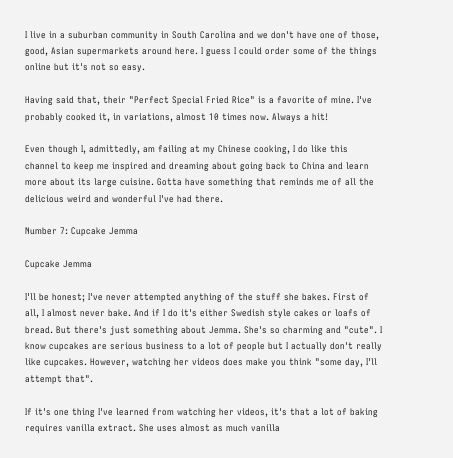I live in a suburban community in South Carolina and we don't have one of those, good, Asian supermarkets around here. I guess I could order some of the things online but it's not so easy.

Having said that, their "Perfect Special Fried Rice" is a favorite of mine. I've probably cooked it, in variations, almost 10 times now. Always a hit!

Even though I, admittedly, am failing at my Chinese cooking, I do like this channel to keep me inspired and dreaming about going back to China and learn more about its large cuisine. Gotta have something that reminds me of all the delicious weird and wonderful I've had there.

Number 7: Cupcake Jemma

Cupcake Jemma

I'll be honest; I've never attempted anything of the stuff she bakes. First of all, I almost never bake. And if I do it's either Swedish style cakes or loafs of bread. But there's just something about Jemma. She's so charming and "cute". I know cupcakes are serious business to a lot of people but I actually don't really like cupcakes. However, watching her videos does make you think "some day, I'll attempt that".

If it's one thing I've learned from watching her videos, it's that a lot of baking requires vanilla extract. She uses almost as much vanilla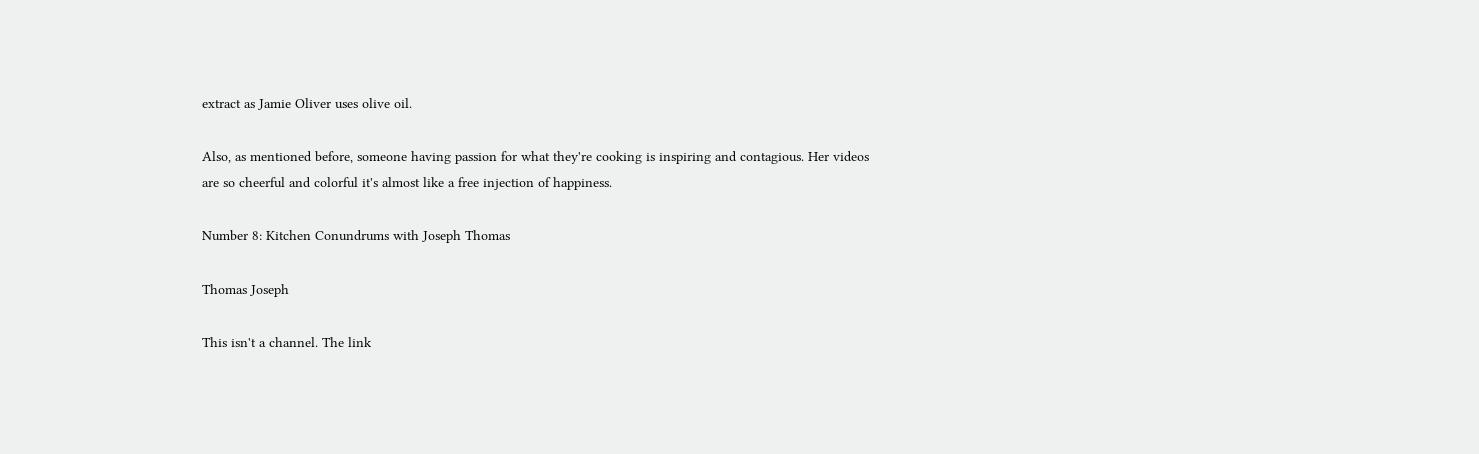extract as Jamie Oliver uses olive oil.

Also, as mentioned before, someone having passion for what they're cooking is inspiring and contagious. Her videos are so cheerful and colorful it's almost like a free injection of happiness.

Number 8: Kitchen Conundrums with Joseph Thomas

Thomas Joseph

This isn't a channel. The link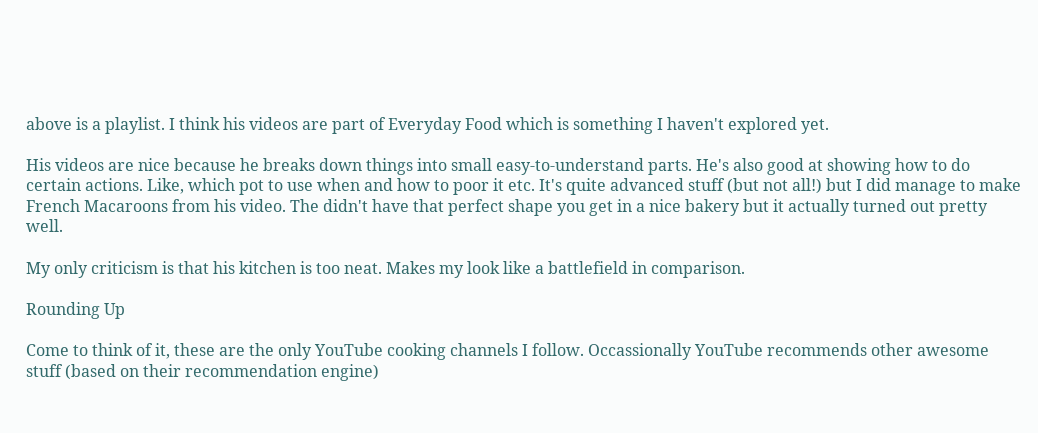above is a playlist. I think his videos are part of Everyday Food which is something I haven't explored yet.

His videos are nice because he breaks down things into small easy-to-understand parts. He's also good at showing how to do certain actions. Like, which pot to use when and how to poor it etc. It's quite advanced stuff (but not all!) but I did manage to make French Macaroons from his video. The didn't have that perfect shape you get in a nice bakery but it actually turned out pretty well.

My only criticism is that his kitchen is too neat. Makes my look like a battlefield in comparison.

Rounding Up

Come to think of it, these are the only YouTube cooking channels I follow. Occassionally YouTube recommends other awesome stuff (based on their recommendation engine)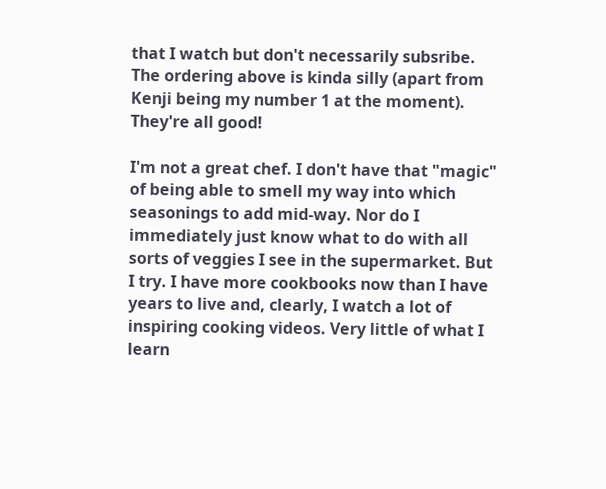that I watch but don't necessarily subsribe. The ordering above is kinda silly (apart from Kenji being my number 1 at the moment). They're all good!

I'm not a great chef. I don't have that "magic" of being able to smell my way into which seasonings to add mid-way. Nor do I immediately just know what to do with all sorts of veggies I see in the supermarket. But I try. I have more cookbooks now than I have years to live and, clearly, I watch a lot of inspiring cooking videos. Very little of what I learn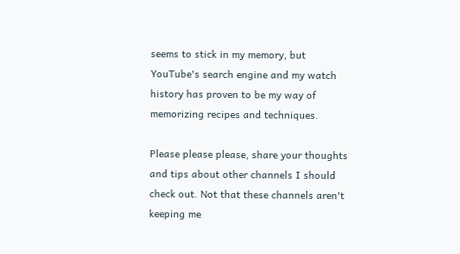seems to stick in my memory, but YouTube's search engine and my watch history has proven to be my way of memorizing recipes and techniques.

Please please please, share your thoughts and tips about other channels I should check out. Not that these channels aren't keeping me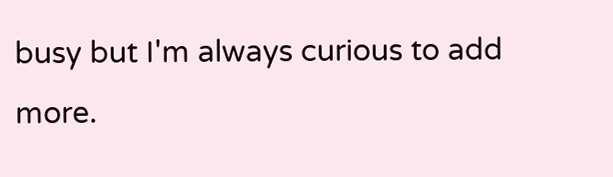busy but I'm always curious to add more.